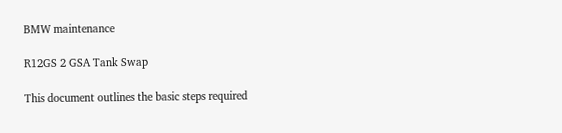BMW maintenance

R12GS 2 GSA Tank Swap

This document outlines the basic steps required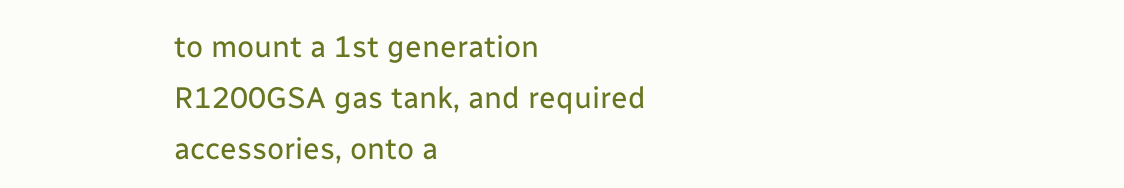to mount a 1st generation R1200GSA gas tank, and required accessories, onto a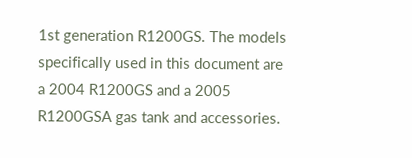1st generation R1200GS. The models specifically used in this document are a 2004 R1200GS and a 2005 R1200GSA gas tank and accessories.